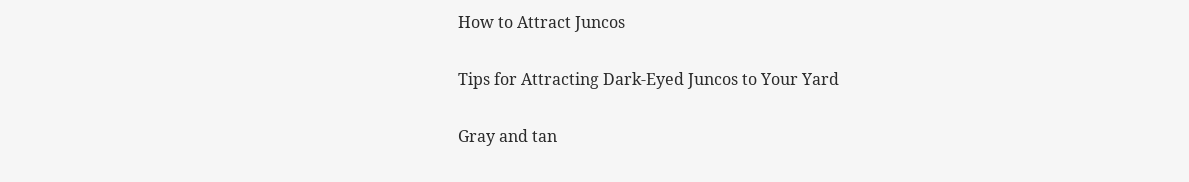How to Attract Juncos

Tips for Attracting Dark-Eyed Juncos to Your Yard

Gray and tan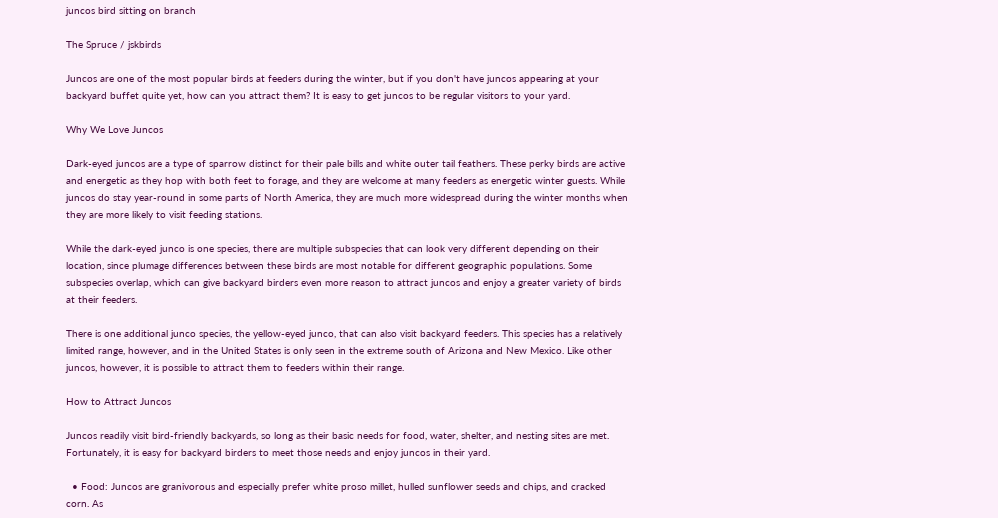juncos bird sitting on branch

The Spruce / jskbirds

Juncos are one of the most popular birds at feeders during the winter, but if you don't have juncos appearing at your backyard buffet quite yet, how can you attract them? It is easy to get juncos to be regular visitors to your yard.

Why We Love Juncos

Dark-eyed juncos are a type of sparrow distinct for their pale bills and white outer tail feathers. These perky birds are active and energetic as they hop with both feet to forage, and they are welcome at many feeders as energetic winter guests. While juncos do stay year-round in some parts of North America, they are much more widespread during the winter months when they are more likely to visit feeding stations.

While the dark-eyed junco is one species, there are multiple subspecies that can look very different depending on their location, since plumage differences between these birds are most notable for different geographic populations. Some subspecies overlap, which can give backyard birders even more reason to attract juncos and enjoy a greater variety of birds at their feeders.

There is one additional junco species, the yellow-eyed junco, that can also visit backyard feeders. This species has a relatively limited range, however, and in the United States is only seen in the extreme south of Arizona and New Mexico. Like other juncos, however, it is possible to attract them to feeders within their range.

How to Attract Juncos

Juncos readily visit bird-friendly backyards, so long as their basic needs for food, water, shelter, and nesting sites are met. Fortunately, it is easy for backyard birders to meet those needs and enjoy juncos in their yard.

  • Food: Juncos are granivorous and especially prefer white proso millet, hulled sunflower seeds and chips, and cracked corn. As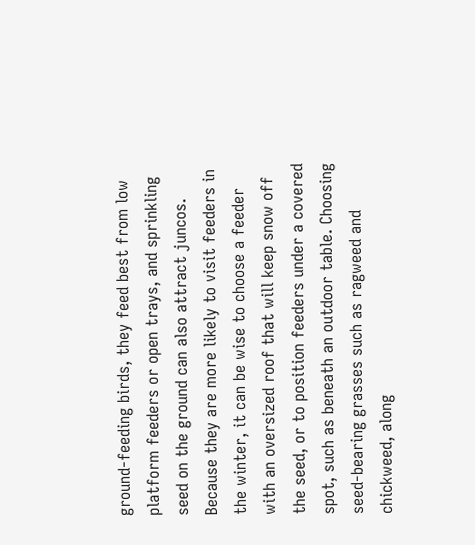ground-feeding birds, they feed best from low platform feeders or open trays, and sprinkling seed on the ground can also attract juncos. Because they are more likely to visit feeders in the winter, it can be wise to choose a feeder with an oversized roof that will keep snow off the seed, or to position feeders under a covered spot, such as beneath an outdoor table. Choosing seed-bearing grasses such as ragweed and chickweed, along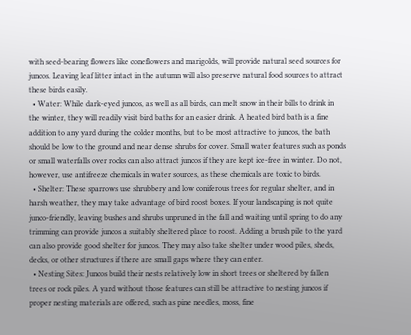with seed-bearing flowers like coneflowers and marigolds, will provide natural seed sources for juncos. Leaving leaf litter intact in the autumn will also preserve natural food sources to attract these birds easily.
  • Water: While dark-eyed juncos, as well as all birds, can melt snow in their bills to drink in the winter, they will readily visit bird baths for an easier drink. A heated bird bath is a fine addition to any yard during the colder months, but to be most attractive to juncos, the bath should be low to the ground and near dense shrubs for cover. Small water features such as ponds or small waterfalls over rocks can also attract juncos if they are kept ice-free in winter. Do not, however, use antifreeze chemicals in water sources, as these chemicals are toxic to birds.
  • Shelter: These sparrows use shrubbery and low coniferous trees for regular shelter, and in harsh weather, they may take advantage of bird roost boxes. If your landscaping is not quite junco-friendly, leaving bushes and shrubs unpruned in the fall and waiting until spring to do any trimming can provide juncos a suitably sheltered place to roost. Adding a brush pile to the yard can also provide good shelter for juncos. They may also take shelter under wood piles, sheds, decks, or other structures if there are small gaps where they can enter.
  • Nesting Sites: Juncos build their nests relatively low in short trees or sheltered by fallen trees or rock piles. A yard without those features can still be attractive to nesting juncos if proper nesting materials are offered, such as pine needles, moss, fine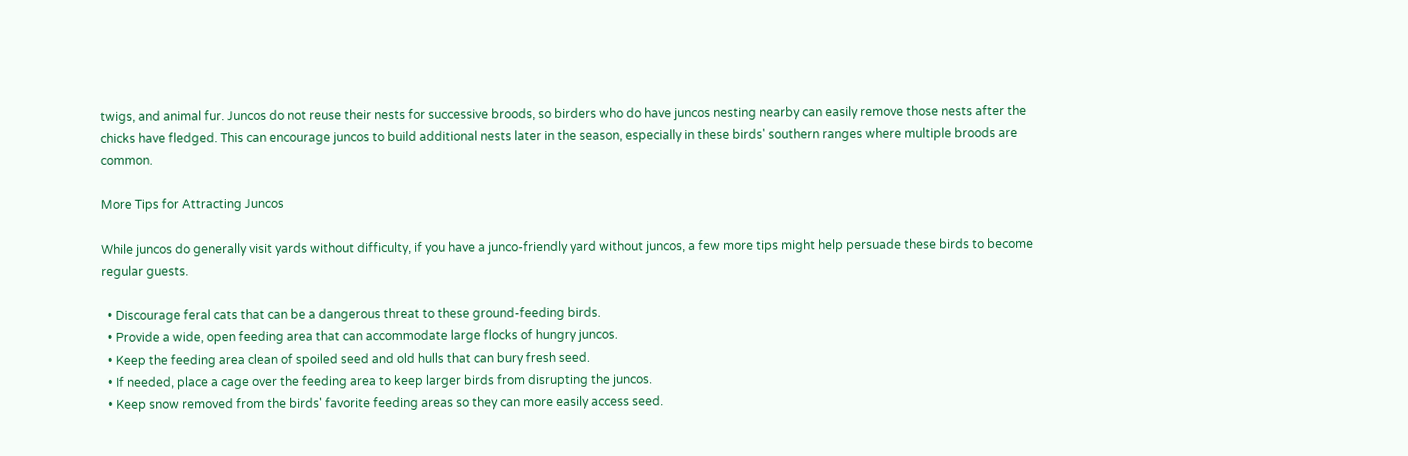twigs, and animal fur. Juncos do not reuse their nests for successive broods, so birders who do have juncos nesting nearby can easily remove those nests after the chicks have fledged. This can encourage juncos to build additional nests later in the season, especially in these birds' southern ranges where multiple broods are common.

More Tips for Attracting Juncos

While juncos do generally visit yards without difficulty, if you have a junco-friendly yard without juncos, a few more tips might help persuade these birds to become regular guests.

  • Discourage feral cats that can be a dangerous threat to these ground-feeding birds.
  • Provide a wide, open feeding area that can accommodate large flocks of hungry juncos.
  • Keep the feeding area clean of spoiled seed and old hulls that can bury fresh seed.
  • If needed, place a cage over the feeding area to keep larger birds from disrupting the juncos.
  • Keep snow removed from the birds' favorite feeding areas so they can more easily access seed.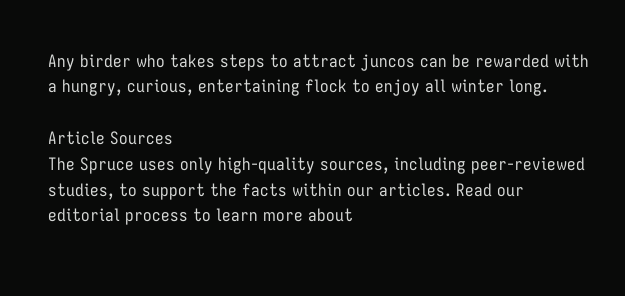Any birder who takes steps to attract juncos can be rewarded with a hungry, curious, entertaining flock to enjoy all winter long.

Article Sources
The Spruce uses only high-quality sources, including peer-reviewed studies, to support the facts within our articles. Read our editorial process to learn more about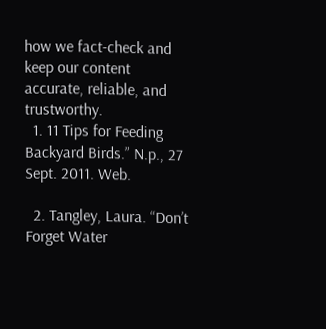how we fact-check and keep our content accurate, reliable, and trustworthy.
  1. 11 Tips for Feeding Backyard Birds.” N.p., 27 Sept. 2011. Web.

  2. Tangley, Laura. “Don’t Forget Water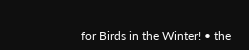for Birds in the Winter! • the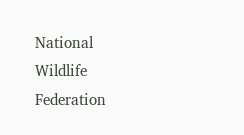National Wildlife Federation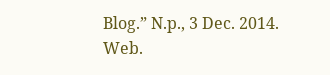Blog.” N.p., 3 Dec. 2014. Web.